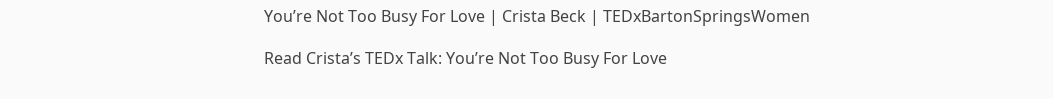You’re Not Too Busy For Love | Crista Beck | TEDxBartonSpringsWomen

Read Crista’s TEDx Talk: You’re Not Too Busy For Love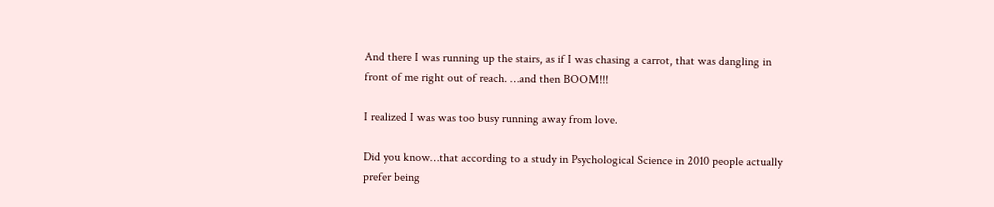And there I was running up the stairs, as if I was chasing a carrot, that was dangling in front of me right out of reach. …and then BOOM!!!

I realized I was was too busy running away from love.

Did you know…that according to a study in Psychological Science in 2010 people actually prefer being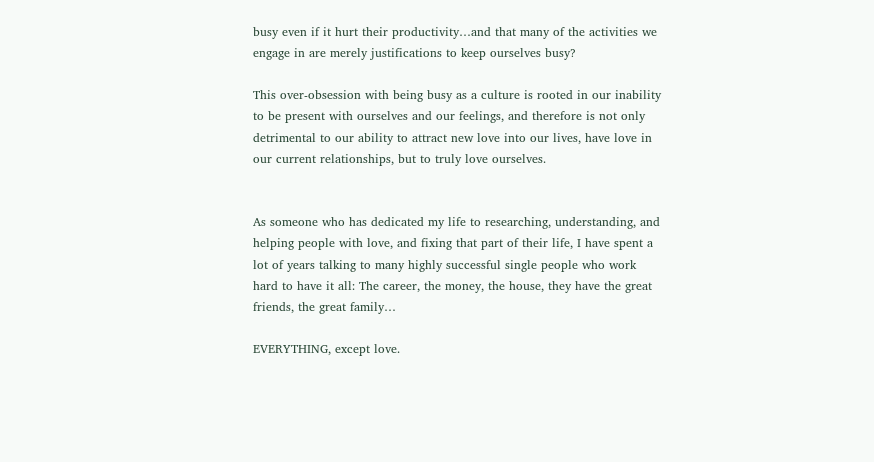busy even if it hurt their productivity…and that many of the activities we engage in are merely justifications to keep ourselves busy?

This over-obsession with being busy as a culture is rooted in our inability to be present with ourselves and our feelings, and therefore is not only detrimental to our ability to attract new love into our lives, have love in our current relationships, but to truly love ourselves.


As someone who has dedicated my life to researching, understanding, and helping people with love, and fixing that part of their life, I have spent a lot of years talking to many highly successful single people who work hard to have it all: The career, the money, the house, they have the great friends, the great family…

EVERYTHING, except love.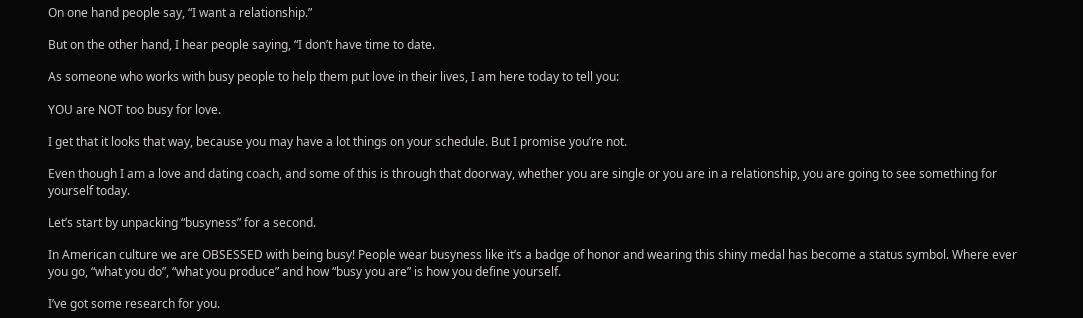On one hand people say, “I want a relationship.”

But on the other hand, I hear people saying, “I don’t have time to date.

As someone who works with busy people to help them put love in their lives, I am here today to tell you:

YOU are NOT too busy for love.

I get that it looks that way, because you may have a lot things on your schedule. But I promise you’re not.

Even though I am a love and dating coach, and some of this is through that doorway, whether you are single or you are in a relationship, you are going to see something for yourself today.

Let’s start by unpacking “busyness” for a second.

In American culture we are OBSESSED with being busy! People wear busyness like it’s a badge of honor and wearing this shiny medal has become a status symbol. Where ever you go, “what you do”, “what you produce” and how “busy you are” is how you define yourself.

I’ve got some research for you.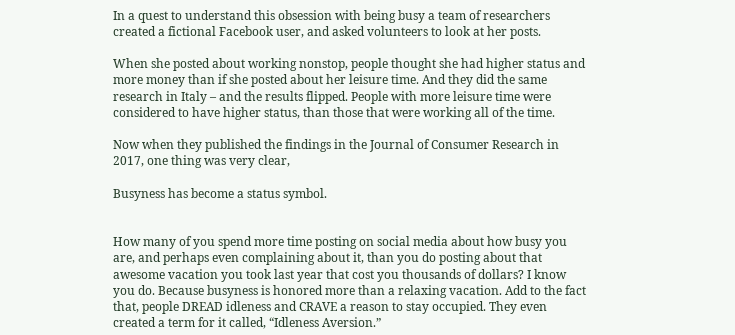In a quest to understand this obsession with being busy a team of researchers created a fictional Facebook user, and asked volunteers to look at her posts.

When she posted about working nonstop, people thought she had higher status and more money than if she posted about her leisure time. And they did the same research in Italy – and the results flipped. People with more leisure time were considered to have higher status, than those that were working all of the time.

Now when they published the findings in the Journal of Consumer Research in 2017, one thing was very clear,

Busyness has become a status symbol.


How many of you spend more time posting on social media about how busy you are, and perhaps even complaining about it, than you do posting about that awesome vacation you took last year that cost you thousands of dollars? I know you do. Because busyness is honored more than a relaxing vacation. Add to the fact that, people DREAD idleness and CRAVE a reason to stay occupied. They even created a term for it called, “Idleness Aversion.”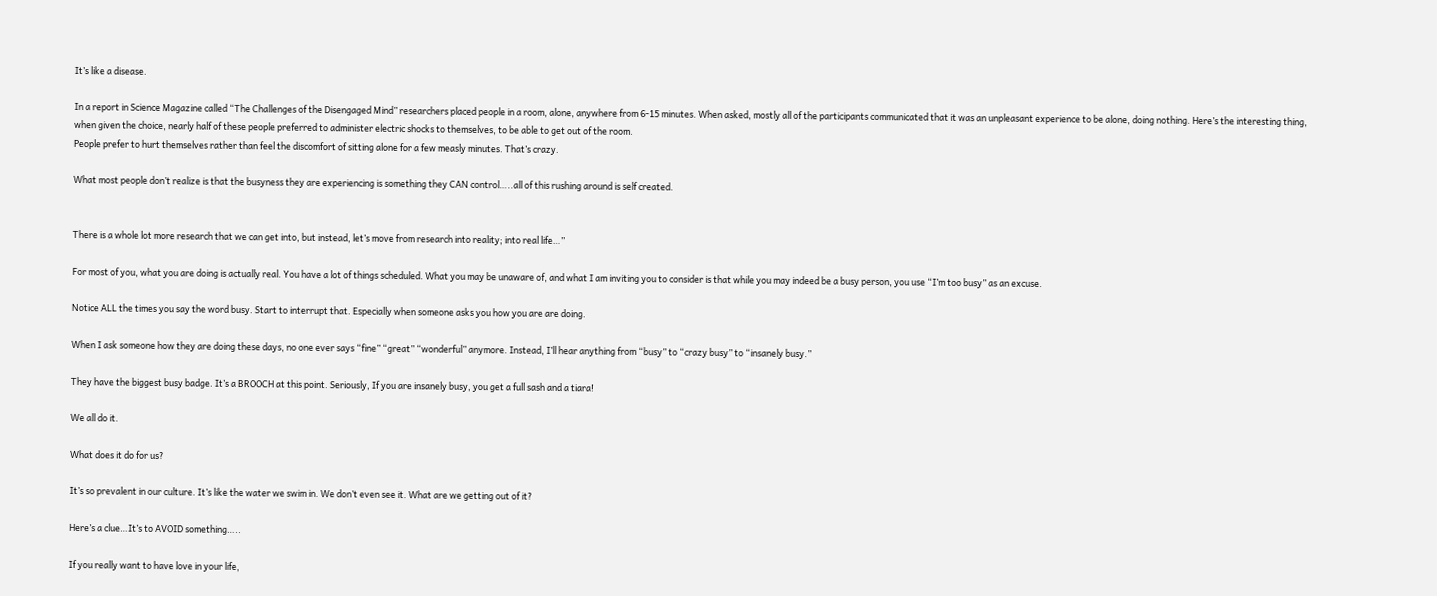It’s like a disease.

In a report in Science Magazine called “The Challenges of the Disengaged Mind” researchers placed people in a room, alone, anywhere from 6-15 minutes. When asked, mostly all of the participants communicated that it was an unpleasant experience to be alone, doing nothing. Here’s the interesting thing, when given the choice, nearly half of these people preferred to administer electric shocks to themselves, to be able to get out of the room.
People prefer to hurt themselves rather than feel the discomfort of sitting alone for a few measly minutes. That’s crazy.

What most people don’t realize is that the busyness they are experiencing is something they CAN control…..all of this rushing around is self created.


There is a whole lot more research that we can get into, but instead, let’s move from research into reality; into real life…”

For most of you, what you are doing is actually real. You have a lot of things scheduled. What you may be unaware of, and what I am inviting you to consider is that while you may indeed be a busy person, you use “I’m too busy” as an excuse.

Notice ALL the times you say the word busy. Start to interrupt that. Especially when someone asks you how you are are doing.

When I ask someone how they are doing these days, no one ever says “fine” “great” “wonderful” anymore. Instead, I’ll hear anything from “busy” to “crazy busy” to “insanely busy.”

They have the biggest busy badge. It’s a BROOCH at this point. Seriously, If you are insanely busy, you get a full sash and a tiara!

We all do it.

What does it do for us?

It’s so prevalent in our culture. It’s like the water we swim in. We don’t even see it. What are we getting out of it?

Here’s a clue…It’s to AVOID something…..

If you really want to have love in your life,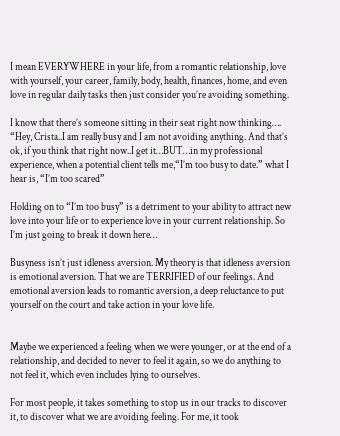I mean EVERYWHERE in your life, from a romantic relationship, love with yourself, your career, family, body, health, finances, home, and even love in regular daily tasks then just consider you’re avoiding something.

I know that there’s someone sitting in their seat right now thinking…. “Hey, Crista..I am really busy and I am not avoiding anything. And that’s ok, if you think that right now..I get it…BUT…in my professional experience, when a potential client tells me,“I’m too busy to date.” what I hear is, “I’m too scared”

Holding on to “I’m too busy” is a detriment to your ability to attract new love into your life or to experience love in your current relationship. So I’m just going to break it down here…

Busyness isn’t just idleness aversion. My theory is that idleness aversion is emotional aversion. That we are TERRIFIED of our feelings. And emotional aversion leads to romantic aversion, a deep reluctance to put yourself on the court and take action in your love life.


Maybe we experienced a feeling when we were younger, or at the end of a relationship, and decided to never to feel it again, so we do anything to not feel it, which even includes lying to ourselves.

For most people, it takes something to stop us in our tracks to discover it, to discover what we are avoiding feeling. For me, it took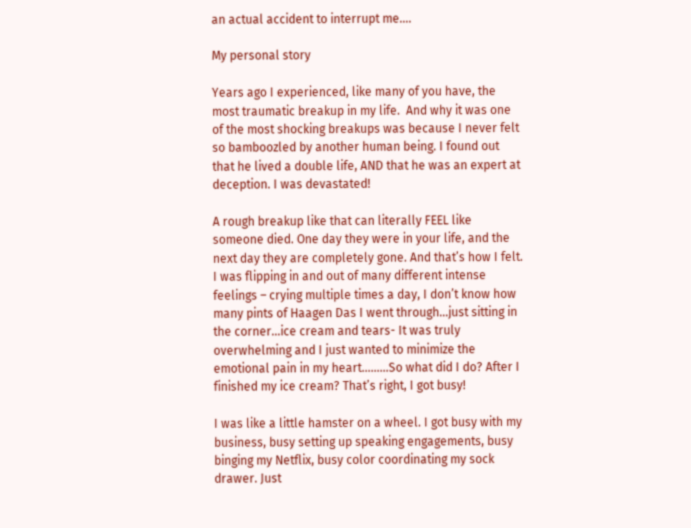an actual accident to interrupt me….

My personal story

Years ago I experienced, like many of you have, the most traumatic breakup in my life.  And why it was one of the most shocking breakups was because I never felt so bamboozled by another human being. I found out that he lived a double life, AND that he was an expert at deception. I was devastated!

A rough breakup like that can literally FEEL like someone died. One day they were in your life, and the next day they are completely gone. And that’s how I felt. I was flipping in and out of many different intense feelings – crying multiple times a day, I don’t know how many pints of Haagen Das I went through…just sitting in the corner…ice cream and tears- It was truly overwhelming and I just wanted to minimize the emotional pain in my heart………So what did I do? After I finished my ice cream? That’s right, I got busy!

I was like a little hamster on a wheel. I got busy with my business, busy setting up speaking engagements, busy binging my Netflix, busy color coordinating my sock drawer. Just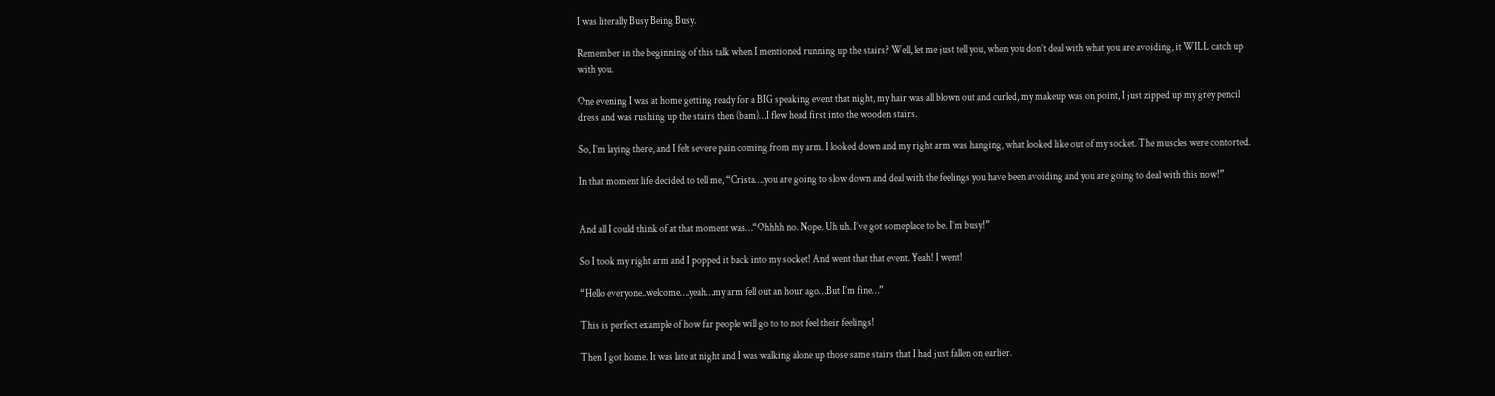I was literally Busy Being Busy.

Remember in the beginning of this talk when I mentioned running up the stairs? Well, let me just tell you, when you don’t deal with what you are avoiding, it WILL catch up with you.

One evening I was at home getting ready for a BIG speaking event that night, my hair was all blown out and curled, my makeup was on point, I just zipped up my grey pencil dress and was rushing up the stairs then (bam)…I flew head first into the wooden stairs.

So, I’m laying there, and I felt severe pain coming from my arm. I looked down and my right arm was hanging, what looked like out of my socket. The muscles were contorted.

In that moment life decided to tell me, “Crista….you are going to slow down and deal with the feelings you have been avoiding and you are going to deal with this now!”


And all I could think of at that moment was…“Ohhhh no. Nope. Uh uh. I’ve got someplace to be. I’m busy!”

So I took my right arm and I popped it back into my socket! And went that that event. Yeah! I went!

“Hello everyone..welcome….yeah…my arm fell out an hour ago…But I’m fine…”

This is perfect example of how far people will go to to not feel their feelings!

Then I got home. It was late at night and I was walking alone up those same stairs that I had just fallen on earlier.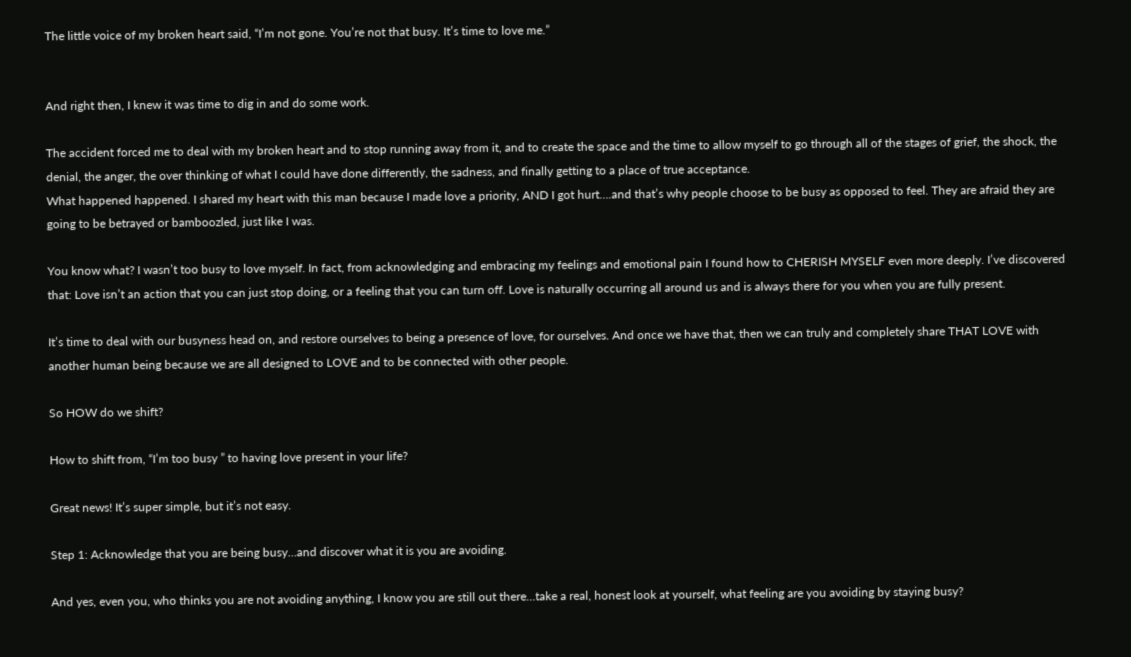The little voice of my broken heart said, “I’m not gone. You’re not that busy. It’s time to love me.”


And right then, I knew it was time to dig in and do some work.

The accident forced me to deal with my broken heart and to stop running away from it, and to create the space and the time to allow myself to go through all of the stages of grief, the shock, the denial, the anger, the over thinking of what I could have done differently, the sadness, and finally getting to a place of true acceptance.
What happened happened. I shared my heart with this man because I made love a priority, AND I got hurt….and that’s why people choose to be busy as opposed to feel. They are afraid they are going to be betrayed or bamboozled, just like I was.

You know what? I wasn’t too busy to love myself. In fact, from acknowledging and embracing my feelings and emotional pain I found how to CHERISH MYSELF even more deeply. I’ve discovered that: Love isn’t an action that you can just stop doing, or a feeling that you can turn off. Love is naturally occurring all around us and is always there for you when you are fully present.

It’s time to deal with our busyness head on, and restore ourselves to being a presence of love, for ourselves. And once we have that, then we can truly and completely share THAT LOVE with another human being because we are all designed to LOVE and to be connected with other people.

So HOW do we shift?

How to shift from, “I’m too busy ” to having love present in your life?

Great news! It’s super simple, but it’s not easy.

Step 1: Acknowledge that you are being busy…and discover what it is you are avoiding.

And yes, even you, who thinks you are not avoiding anything, I know you are still out there…take a real, honest look at yourself, what feeling are you avoiding by staying busy?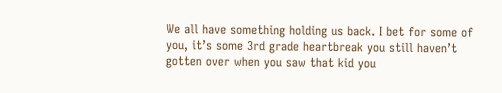We all have something holding us back. I bet for some of you, it’s some 3rd grade heartbreak you still haven’t gotten over when you saw that kid you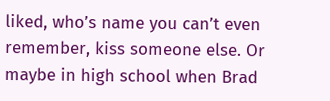liked, who’s name you can’t even remember, kiss someone else. Or maybe in high school when Brad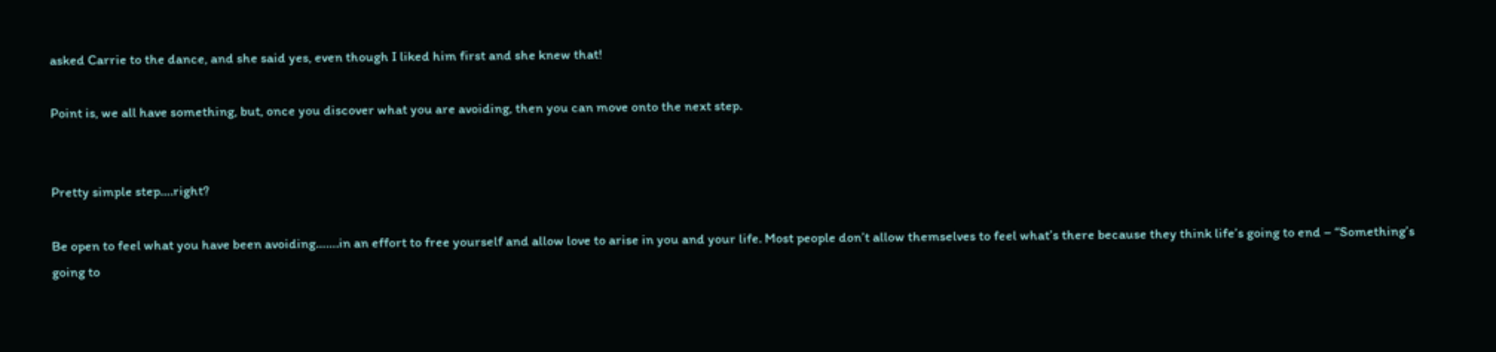asked Carrie to the dance, and she said yes, even though I liked him first and she knew that!

Point is, we all have something, but, once you discover what you are avoiding, then you can move onto the next step.


Pretty simple step….right?

Be open to feel what you have been avoiding…….in an effort to free yourself and allow love to arise in you and your life. Most people don’t allow themselves to feel what’s there because they think life’s going to end – “Something’s going to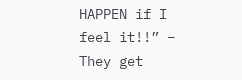HAPPEN if I feel it!!” – They get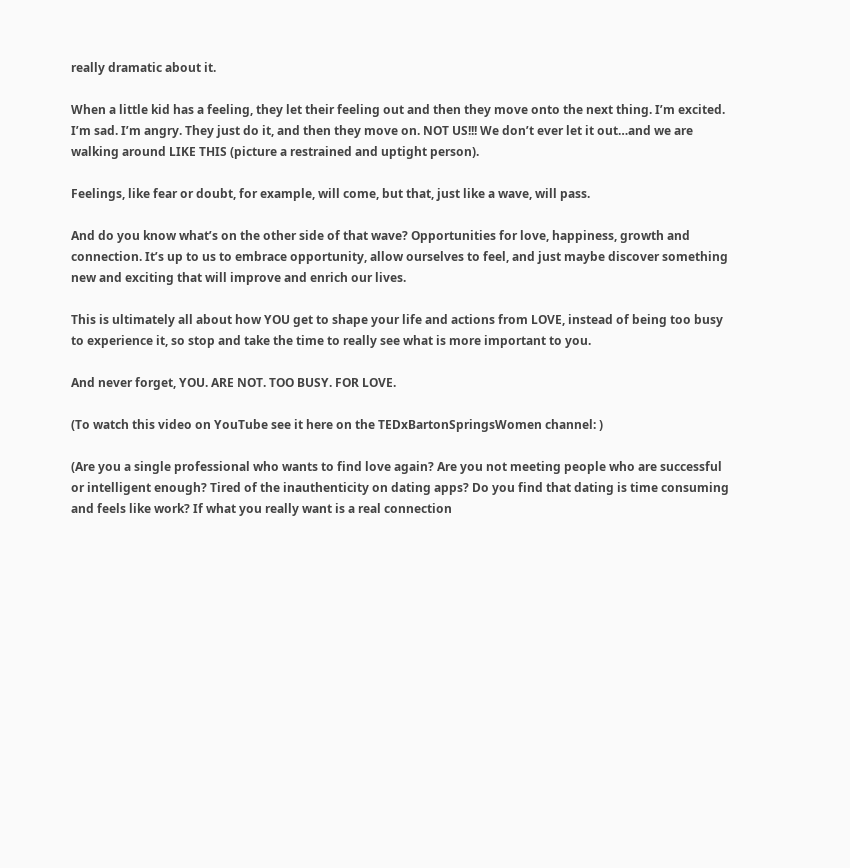really dramatic about it.

When a little kid has a feeling, they let their feeling out and then they move onto the next thing. I’m excited. I’m sad. I’m angry. They just do it, and then they move on. NOT US!!! We don’t ever let it out…and we are walking around LIKE THIS (picture a restrained and uptight person).

Feelings, like fear or doubt, for example, will come, but that, just like a wave, will pass.

And do you know what’s on the other side of that wave? Opportunities for love, happiness, growth and connection. It’s up to us to embrace opportunity, allow ourselves to feel, and just maybe discover something new and exciting that will improve and enrich our lives.

This is ultimately all about how YOU get to shape your life and actions from LOVE, instead of being too busy to experience it, so stop and take the time to really see what is more important to you.

And never forget, YOU. ARE NOT. TOO BUSY. FOR LOVE.

(To watch this video on YouTube see it here on the TEDxBartonSpringsWomen channel: )

(Are you a single professional who wants to find love again? Are you not meeting people who are successful or intelligent enough? Tired of the inauthenticity on dating apps? Do you find that dating is time consuming and feels like work? If what you really want is a real connection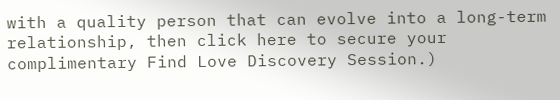with a quality person that can evolve into a long-term relationship, then click here to secure your complimentary Find Love Discovery Session.)